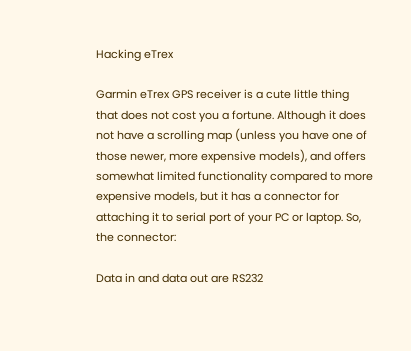Hacking eTrex

Garmin eTrex GPS receiver is a cute little thing that does not cost you a fortune. Although it does not have a scrolling map (unless you have one of those newer, more expensive models), and offers somewhat limited functionality compared to more expensive models, but it has a connector for attaching it to serial port of your PC or laptop. So, the connector:

Data in and data out are RS232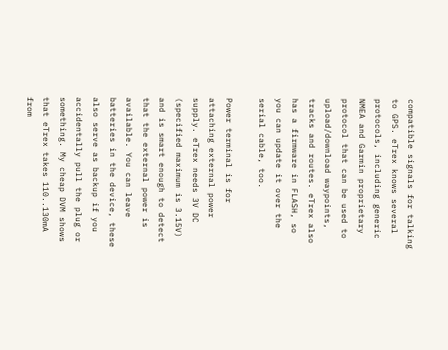compatible signals for talking to GPS. eTrex knows several protocols, including generic NMEA and Garmin proprietary protocol that can be used to upload/download waypoints, tracks and routes. eTrex also has a firmware in FLASH, so you can update it over the serial cable, too.

Power terminal is for attaching external power supply. eTrex needs 3V DC (specified maximum is 3.15V) and is smart enough to detect that the external power is available. You can leave batteries in the device, these also serve as backup if you accidentally pull the plug or something. My cheap DVM shows that eTrex takes 110..130mA from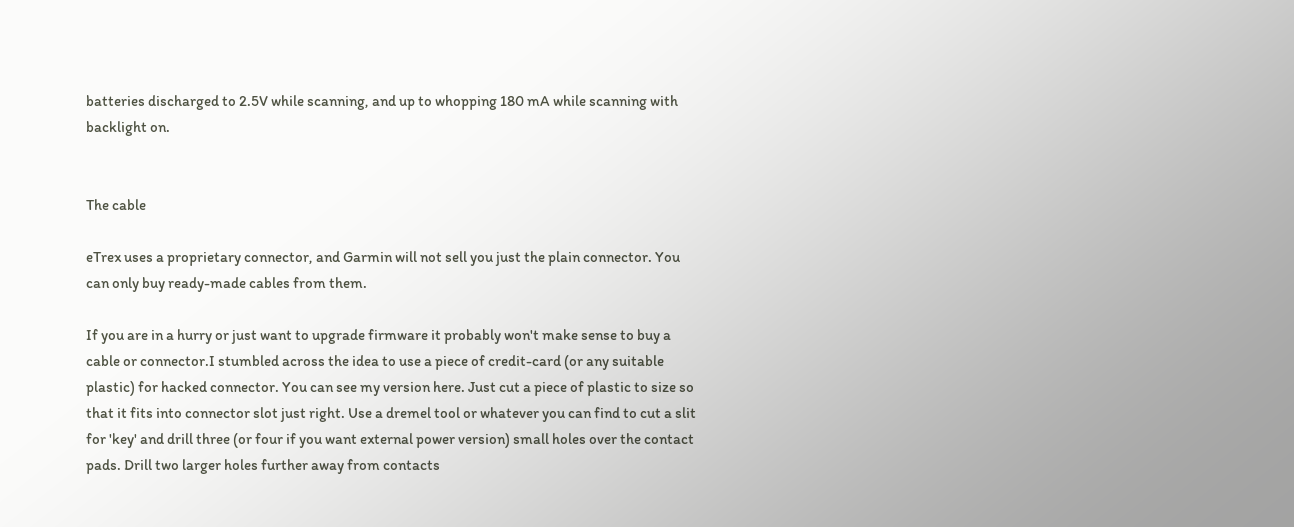batteries discharged to 2.5V while scanning, and up to whopping 180 mA while scanning with backlight on.


The cable

eTrex uses a proprietary connector, and Garmin will not sell you just the plain connector. You can only buy ready-made cables from them.

If you are in a hurry or just want to upgrade firmware it probably won't make sense to buy a cable or connector.I stumbled across the idea to use a piece of credit-card (or any suitable plastic) for hacked connector. You can see my version here. Just cut a piece of plastic to size so that it fits into connector slot just right. Use a dremel tool or whatever you can find to cut a slit for 'key' and drill three (or four if you want external power version) small holes over the contact pads. Drill two larger holes further away from contacts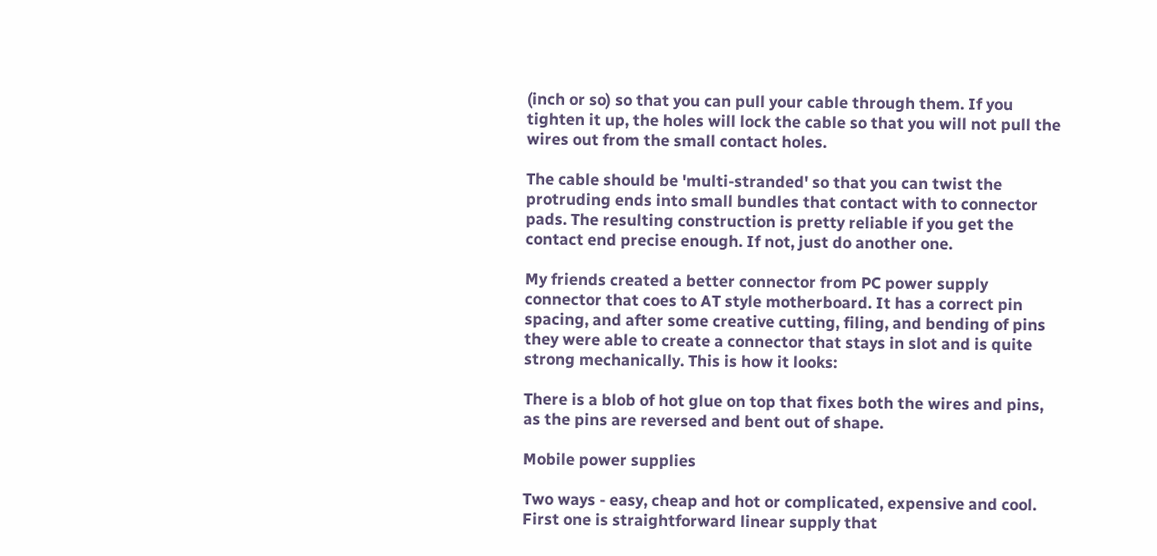(inch or so) so that you can pull your cable through them. If you tighten it up, the holes will lock the cable so that you will not pull the wires out from the small contact holes.

The cable should be 'multi-stranded' so that you can twist the protruding ends into small bundles that contact with to connector pads. The resulting construction is pretty reliable if you get the contact end precise enough. If not, just do another one.

My friends created a better connector from PC power supply connector that coes to AT style motherboard. It has a correct pin spacing, and after some creative cutting, filing, and bending of pins they were able to create a connector that stays in slot and is quite strong mechanically. This is how it looks:

There is a blob of hot glue on top that fixes both the wires and pins, as the pins are reversed and bent out of shape.

Mobile power supplies

Two ways - easy, cheap and hot or complicated, expensive and cool. First one is straightforward linear supply that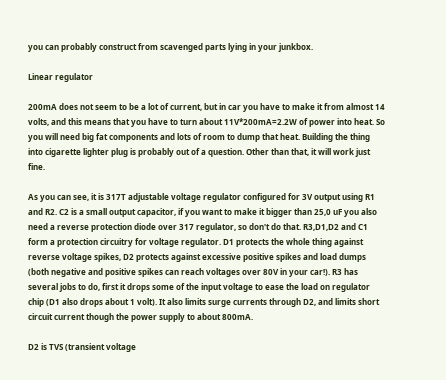you can probably construct from scavenged parts lying in your junkbox.

Linear regulator

200mA does not seem to be a lot of current, but in car you have to make it from almost 14 volts, and this means that you have to turn about 11V*200mA=2.2W of power into heat. So you will need big fat components and lots of room to dump that heat. Building the thing into cigarette lighter plug is probably out of a question. Other than that, it will work just fine.

As you can see, it is 317T adjustable voltage regulator configured for 3V output using R1 and R2. C2 is a small output capacitor, if you want to make it bigger than 25,0 uF you also need a reverse protection diode over 317 regulator, so don't do that. R3,D1,D2 and C1 form a protection circuitry for voltage regulator. D1 protects the whole thing against reverse voltage spikes, D2 protects against excessive positive spikes and load dumps (both negative and positive spikes can reach voltages over 80V in your car!). R3 has several jobs to do, first it drops some of the input voltage to ease the load on regulator chip (D1 also drops about 1 volt). It also limits surge currents through D2, and limits short circuit current though the power supply to about 800mA.

D2 is TVS (transient voltage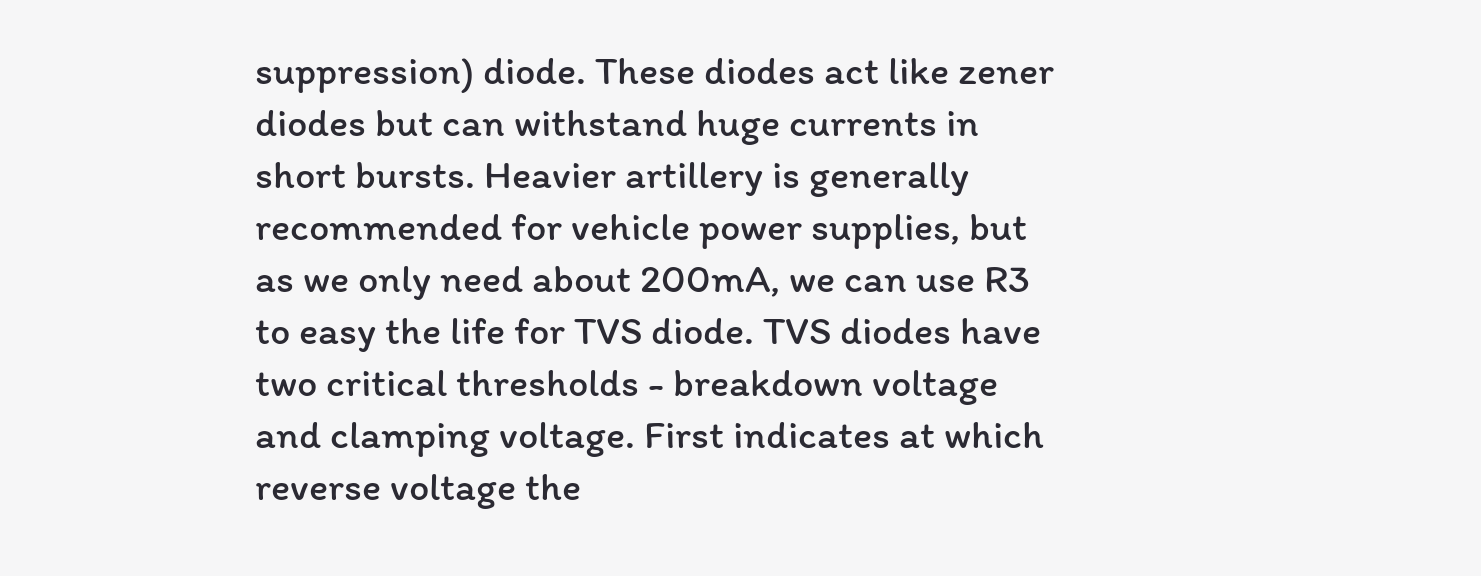suppression) diode. These diodes act like zener diodes but can withstand huge currents in short bursts. Heavier artillery is generally recommended for vehicle power supplies, but as we only need about 200mA, we can use R3 to easy the life for TVS diode. TVS diodes have two critical thresholds - breakdown voltage and clamping voltage. First indicates at which reverse voltage the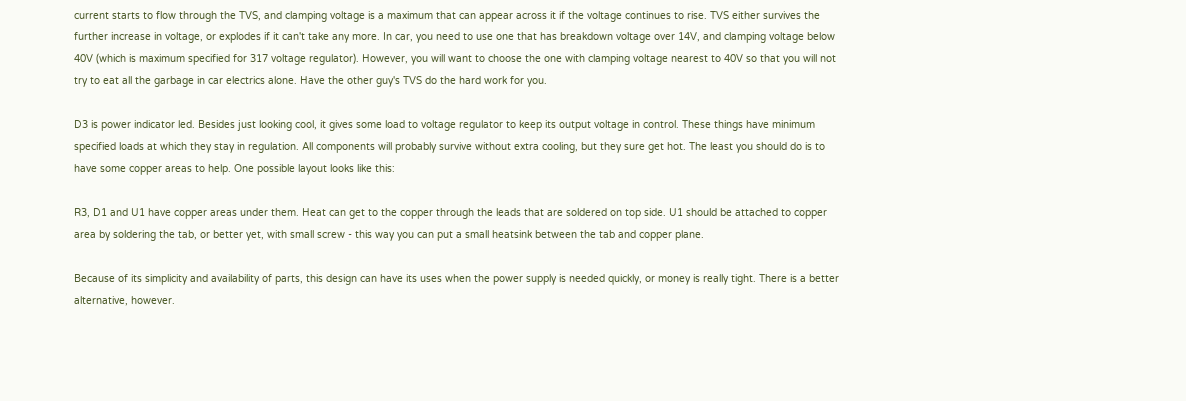current starts to flow through the TVS, and clamping voltage is a maximum that can appear across it if the voltage continues to rise. TVS either survives the further increase in voltage, or explodes if it can't take any more. In car, you need to use one that has breakdown voltage over 14V, and clamping voltage below 40V (which is maximum specified for 317 voltage regulator). However, you will want to choose the one with clamping voltage nearest to 40V so that you will not try to eat all the garbage in car electrics alone. Have the other guy's TVS do the hard work for you.

D3 is power indicator led. Besides just looking cool, it gives some load to voltage regulator to keep its output voltage in control. These things have minimum specified loads at which they stay in regulation. All components will probably survive without extra cooling, but they sure get hot. The least you should do is to have some copper areas to help. One possible layout looks like this:

R3, D1 and U1 have copper areas under them. Heat can get to the copper through the leads that are soldered on top side. U1 should be attached to copper area by soldering the tab, or better yet, with small screw - this way you can put a small heatsink between the tab and copper plane.

Because of its simplicity and availability of parts, this design can have its uses when the power supply is needed quickly, or money is really tight. There is a better alternative, however.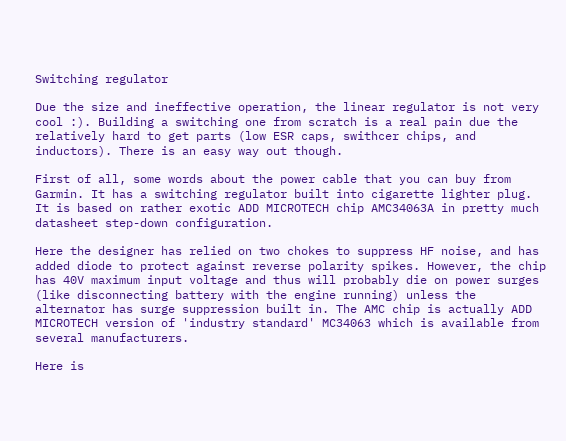Switching regulator

Due the size and ineffective operation, the linear regulator is not very cool :). Building a switching one from scratch is a real pain due the relatively hard to get parts (low ESR caps, swithcer chips, and inductors). There is an easy way out though.

First of all, some words about the power cable that you can buy from Garmin. It has a switching regulator built into cigarette lighter plug. It is based on rather exotic ADD MICROTECH chip AMC34063A in pretty much datasheet step-down configuration.

Here the designer has relied on two chokes to suppress HF noise, and has added diode to protect against reverse polarity spikes. However, the chip has 40V maximum input voltage and thus will probably die on power surges (like disconnecting battery with the engine running) unless the alternator has surge suppression built in. The AMC chip is actually ADD MICROTECH version of 'industry standard' MC34063 which is available from several manufacturers.

Here is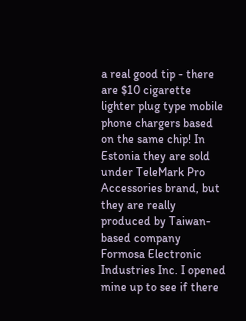a real good tip - there are $10 cigarette lighter plug type mobile phone chargers based on the same chip! In Estonia they are sold under TeleMark Pro Accessories brand, but they are really produced by Taiwan-based company Formosa Electronic Industries Inc. I opened mine up to see if there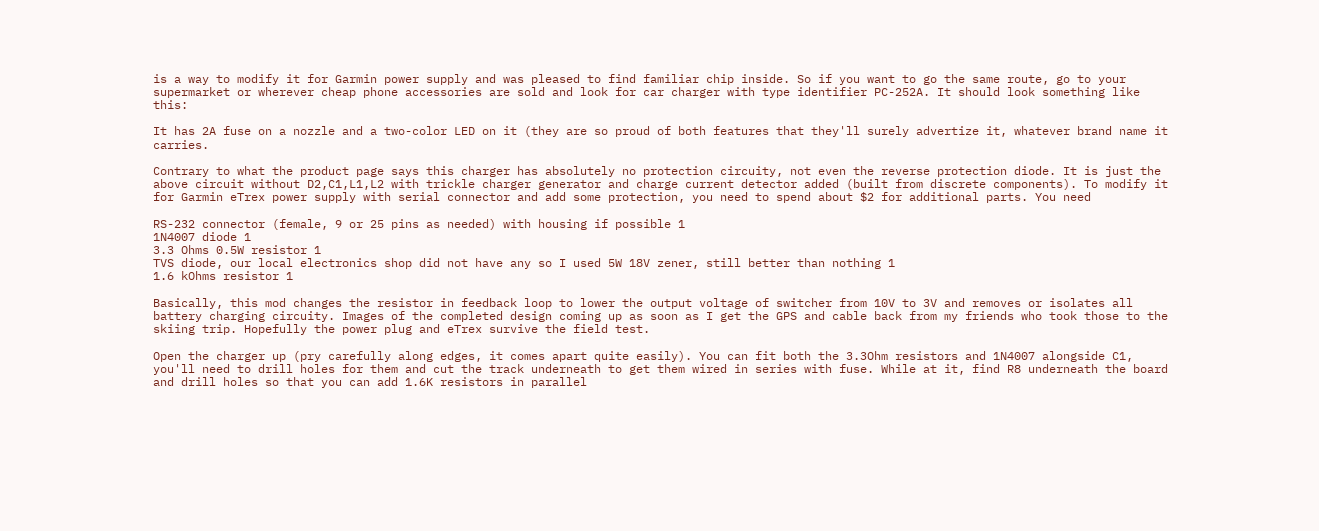is a way to modify it for Garmin power supply and was pleased to find familiar chip inside. So if you want to go the same route, go to your supermarket or wherever cheap phone accessories are sold and look for car charger with type identifier PC-252A. It should look something like this:

It has 2A fuse on a nozzle and a two-color LED on it (they are so proud of both features that they'll surely advertize it, whatever brand name it carries.

Contrary to what the product page says this charger has absolutely no protection circuity, not even the reverse protection diode. It is just the above circuit without D2,C1,L1,L2 with trickle charger generator and charge current detector added (built from discrete components). To modify it for Garmin eTrex power supply with serial connector and add some protection, you need to spend about $2 for additional parts. You need

RS-232 connector (female, 9 or 25 pins as needed) with housing if possible 1
1N4007 diode 1
3.3 Ohms 0.5W resistor 1
TVS diode, our local electronics shop did not have any so I used 5W 18V zener, still better than nothing 1
1.6 kOhms resistor 1

Basically, this mod changes the resistor in feedback loop to lower the output voltage of switcher from 10V to 3V and removes or isolates all battery charging circuity. Images of the completed design coming up as soon as I get the GPS and cable back from my friends who took those to the skiing trip. Hopefully the power plug and eTrex survive the field test.

Open the charger up (pry carefully along edges, it comes apart quite easily). You can fit both the 3.3Ohm resistors and 1N4007 alongside C1, you'll need to drill holes for them and cut the track underneath to get them wired in series with fuse. While at it, find R8 underneath the board and drill holes so that you can add 1.6K resistors in parallel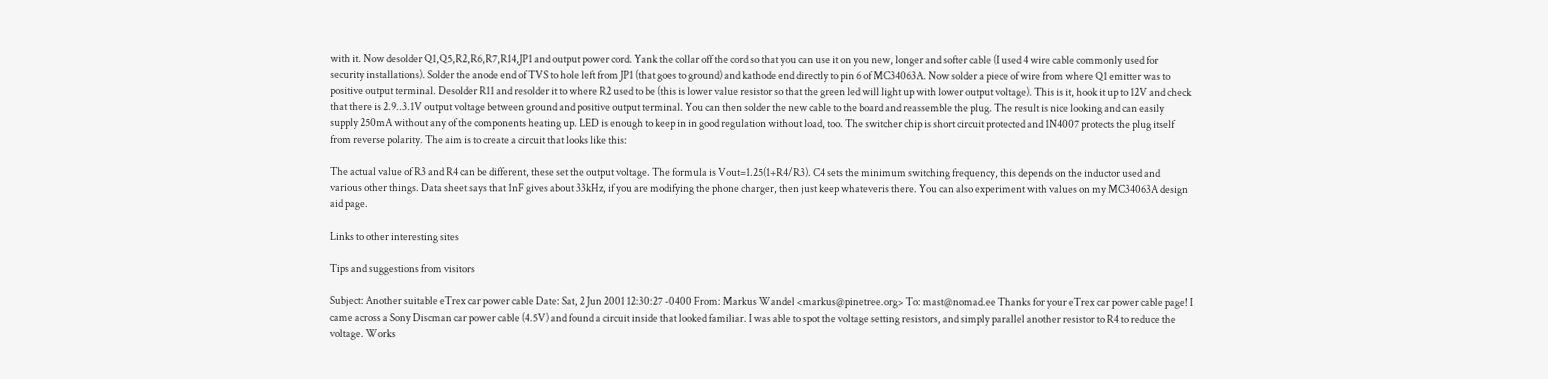with it. Now desolder Q1,Q5,R2,R6,R7,R14,JP1 and output power cord. Yank the collar off the cord so that you can use it on you new, longer and softer cable (I used 4 wire cable commonly used for security installations). Solder the anode end of TVS to hole left from JP1 (that goes to ground) and kathode end directly to pin 6 of MC34063A. Now solder a piece of wire from where Q1 emitter was to positive output terminal. Desolder R11 and resolder it to where R2 used to be (this is lower value resistor so that the green led will light up with lower output voltage). This is it, hook it up to 12V and check that there is 2.9..3.1V output voltage between ground and positive output terminal. You can then solder the new cable to the board and reassemble the plug. The result is nice looking and can easily supply 250mA without any of the components heating up. LED is enough to keep in in good regulation without load, too. The switcher chip is short circuit protected and 1N4007 protects the plug itself from reverse polarity. The aim is to create a circuit that looks like this:

The actual value of R3 and R4 can be different, these set the output voltage. The formula is Vout=1.25(1+R4/R3). C4 sets the minimum switching frequency, this depends on the inductor used and various other things. Data sheet says that 1nF gives about 33kHz, if you are modifying the phone charger, then just keep whateveris there. You can also experiment with values on my MC34063A design aid page.

Links to other interesting sites

Tips and suggestions from visitors

Subject: Another suitable eTrex car power cable Date: Sat, 2 Jun 2001 12:30:27 -0400 From: Markus Wandel <markus@pinetree.org> To: mast@nomad.ee Thanks for your eTrex car power cable page! I came across a Sony Discman car power cable (4.5V) and found a circuit inside that looked familiar. I was able to spot the voltage setting resistors, and simply parallel another resistor to R4 to reduce the voltage. Works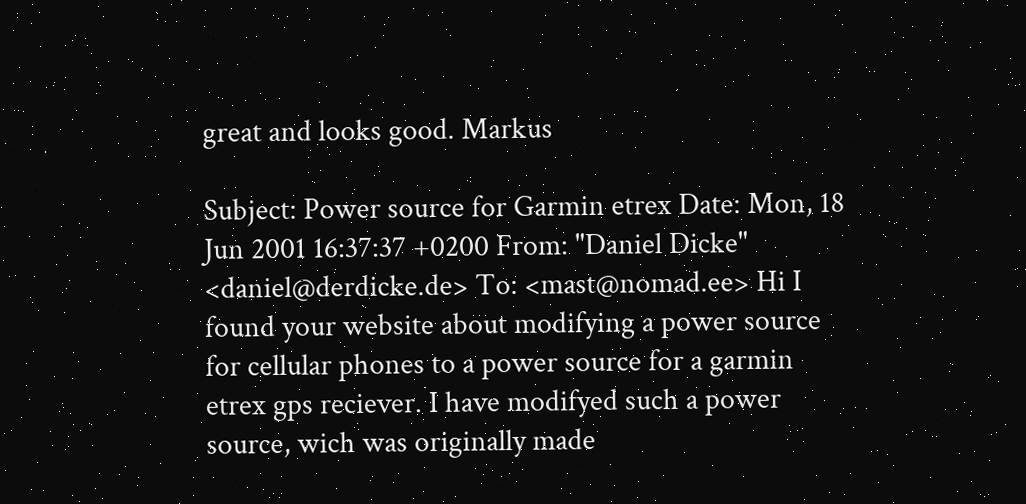great and looks good. Markus

Subject: Power source for Garmin etrex Date: Mon, 18 Jun 2001 16:37:37 +0200 From: "Daniel Dicke" <daniel@derdicke.de> To: <mast@nomad.ee> Hi I found your website about modifying a power source for cellular phones to a power source for a garmin etrex gps reciever. I have modifyed such a power source, wich was originally made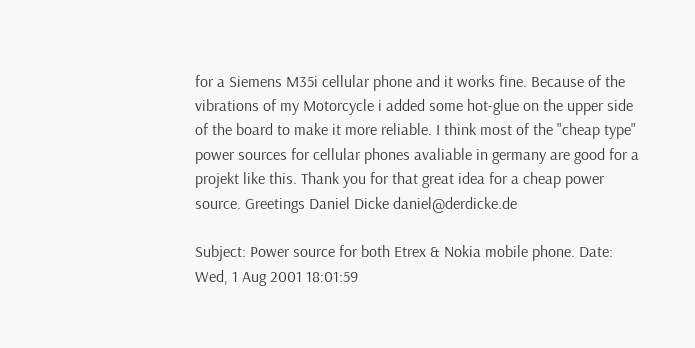for a Siemens M35i cellular phone and it works fine. Because of the vibrations of my Motorcycle i added some hot-glue on the upper side of the board to make it more reliable. I think most of the "cheap type" power sources for cellular phones avaliable in germany are good for a projekt like this. Thank you for that great idea for a cheap power source. Greetings Daniel Dicke daniel@derdicke.de

Subject: Power source for both Etrex & Nokia mobile phone. Date: Wed, 1 Aug 2001 18:01:59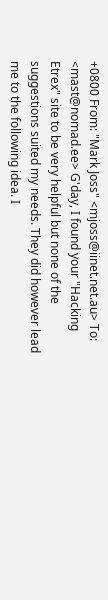+0800 From: "Mark Joss" <mjoss@iinet.net.au> To: <mast@nomad.ee> G'day, I found your "Hacking Etrex" site to be very helpful but none of the suggestions suited my needs. They did however lead me to the following idea. I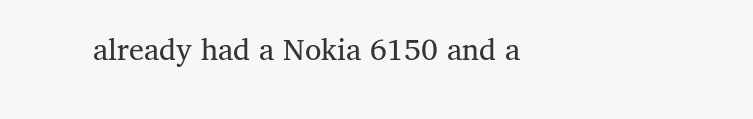already had a Nokia 6150 and a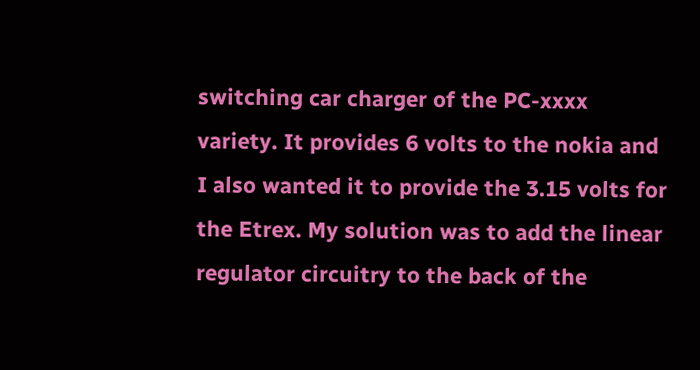switching car charger of the PC-xxxx variety. It provides 6 volts to the nokia and I also wanted it to provide the 3.15 volts for the Etrex. My solution was to add the linear regulator circuitry to the back of the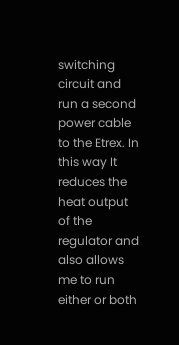switching circuit and run a second power cable to the Etrex. In this way It reduces the heat output of the regulator and also allows me to run either or both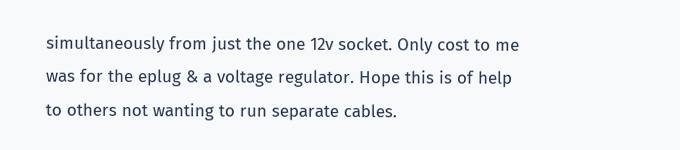simultaneously from just the one 12v socket. Only cost to me was for the eplug & a voltage regulator. Hope this is of help to others not wanting to run separate cables.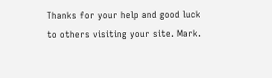Thanks for your help and good luck to others visiting your site. Mark.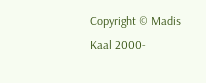Copyright © Madis Kaal 2000-